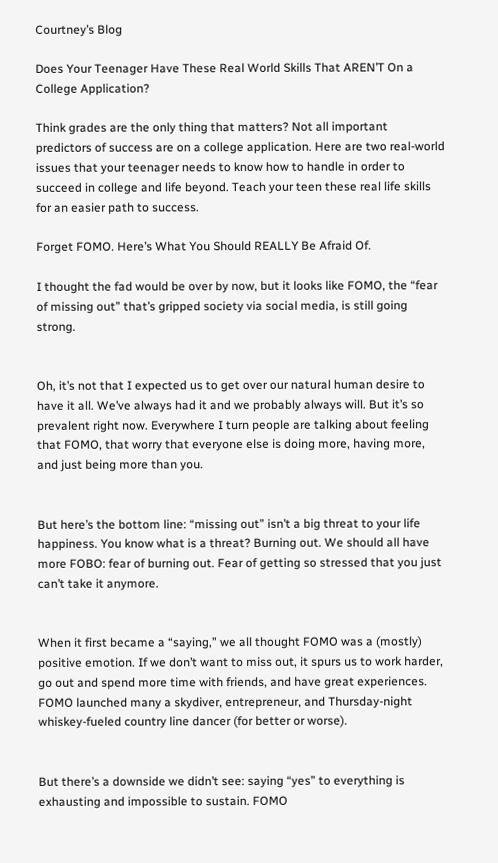Courtney’s Blog

Does Your Teenager Have These Real World Skills That AREN’T On a College Application?

Think grades are the only thing that matters? Not all important predictors of success are on a college application. Here are two real-world issues that your teenager needs to know how to handle in order to succeed in college and life beyond. Teach your teen these real life skills for an easier path to success.

Forget FOMO. Here’s What You Should REALLY Be Afraid Of.

I thought the fad would be over by now, but it looks like FOMO, the “fear of missing out” that’s gripped society via social media, is still going strong.


Oh, it’s not that I expected us to get over our natural human desire to have it all. We’ve always had it and we probably always will. But it’s so prevalent right now. Everywhere I turn people are talking about feeling that FOMO, that worry that everyone else is doing more, having more, and just being more than you.


But here’s the bottom line: “missing out” isn’t a big threat to your life happiness. You know what is a threat? Burning out. We should all have more FOBO: fear of burning out. Fear of getting so stressed that you just can’t take it anymore.


When it first became a “saying,” we all thought FOMO was a (mostly) positive emotion. If we don’t want to miss out, it spurs us to work harder, go out and spend more time with friends, and have great experiences. FOMO launched many a skydiver, entrepreneur, and Thursday-night whiskey-fueled country line dancer (for better or worse).


But there’s a downside we didn’t see: saying “yes” to everything is exhausting and impossible to sustain. FOMO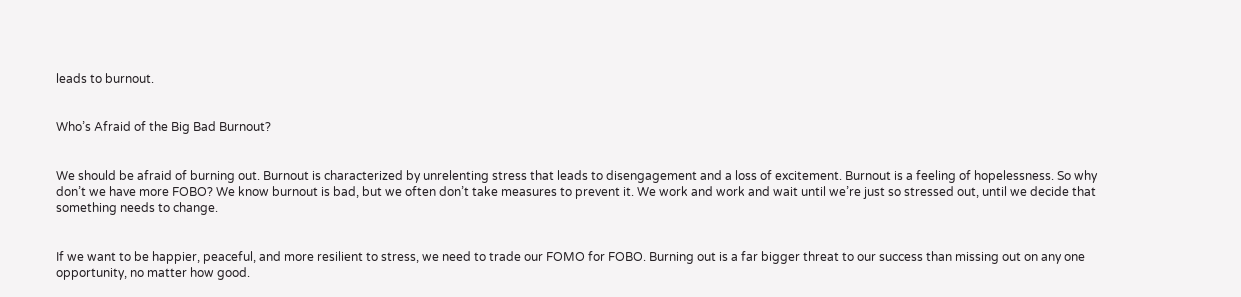leads to burnout.


Who’s Afraid of the Big Bad Burnout?


We should be afraid of burning out. Burnout is characterized by unrelenting stress that leads to disengagement and a loss of excitement. Burnout is a feeling of hopelessness. So why don’t we have more FOBO? We know burnout is bad, but we often don’t take measures to prevent it. We work and work and wait until we’re just so stressed out, until we decide that something needs to change.


If we want to be happier, peaceful, and more resilient to stress, we need to trade our FOMO for FOBO. Burning out is a far bigger threat to our success than missing out on any one opportunity, no matter how good.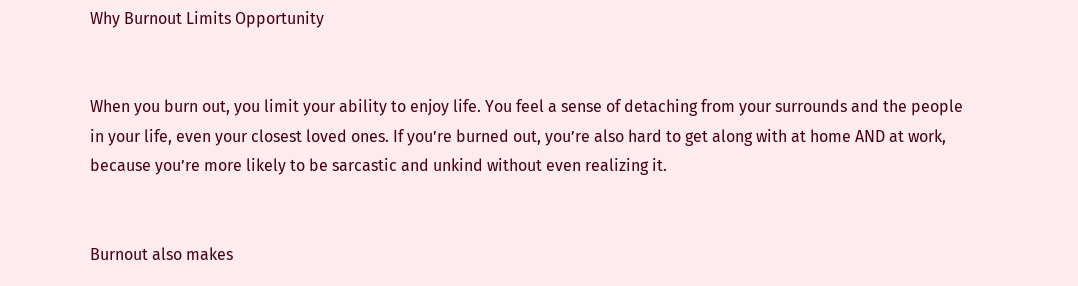Why Burnout Limits Opportunity


When you burn out, you limit your ability to enjoy life. You feel a sense of detaching from your surrounds and the people in your life, even your closest loved ones. If you’re burned out, you’re also hard to get along with at home AND at work, because you’re more likely to be sarcastic and unkind without even realizing it.


Burnout also makes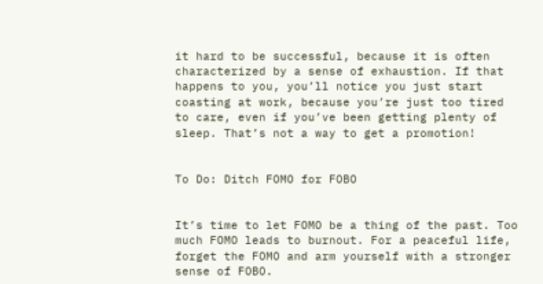it hard to be successful, because it is often characterized by a sense of exhaustion. If that happens to you, you’ll notice you just start coasting at work, because you’re just too tired to care, even if you’ve been getting plenty of sleep. That’s not a way to get a promotion!


To Do: Ditch FOMO for FOBO


It’s time to let FOMO be a thing of the past. Too much FOMO leads to burnout. For a peaceful life, forget the FOMO and arm yourself with a stronger sense of FOBO.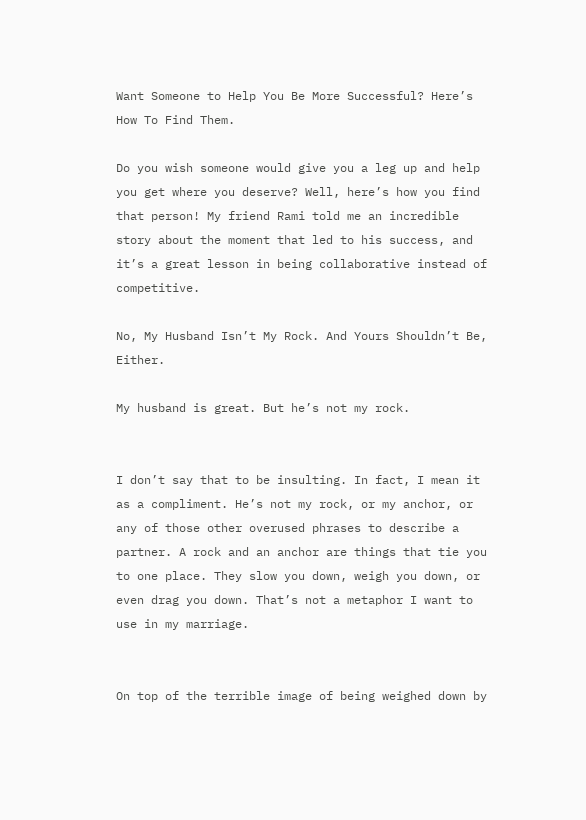Want Someone to Help You Be More Successful? Here’s How To Find Them.

Do you wish someone would give you a leg up and help you get where you deserve? Well, here’s how you find that person! My friend Rami told me an incredible story about the moment that led to his success, and it’s a great lesson in being collaborative instead of competitive.

No, My Husband Isn’t My Rock. And Yours Shouldn’t Be, Either.

My husband is great. But he’s not my rock.


I don’t say that to be insulting. In fact, I mean it as a compliment. He’s not my rock, or my anchor, or any of those other overused phrases to describe a partner. A rock and an anchor are things that tie you to one place. They slow you down, weigh you down, or even drag you down. That’s not a metaphor I want to use in my marriage.


On top of the terrible image of being weighed down by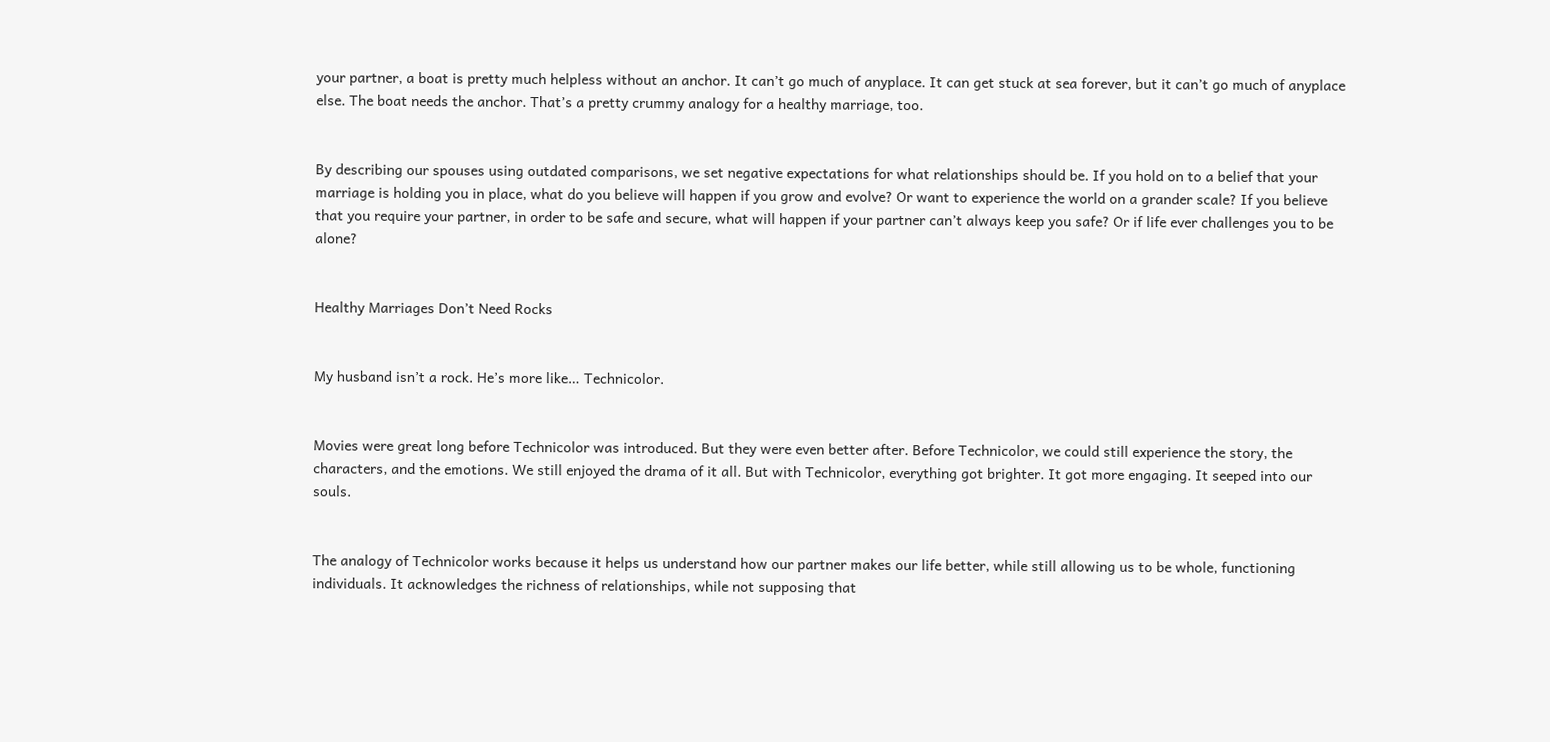your partner, a boat is pretty much helpless without an anchor. It can’t go much of anyplace. It can get stuck at sea forever, but it can’t go much of anyplace else. The boat needs the anchor. That’s a pretty crummy analogy for a healthy marriage, too.


By describing our spouses using outdated comparisons, we set negative expectations for what relationships should be. If you hold on to a belief that your marriage is holding you in place, what do you believe will happen if you grow and evolve? Or want to experience the world on a grander scale? If you believe that you require your partner, in order to be safe and secure, what will happen if your partner can’t always keep you safe? Or if life ever challenges you to be alone?


Healthy Marriages Don’t Need Rocks


My husband isn’t a rock. He’s more like… Technicolor.


Movies were great long before Technicolor was introduced. But they were even better after. Before Technicolor, we could still experience the story, the characters, and the emotions. We still enjoyed the drama of it all. But with Technicolor, everything got brighter. It got more engaging. It seeped into our souls.


The analogy of Technicolor works because it helps us understand how our partner makes our life better, while still allowing us to be whole, functioning individuals. It acknowledges the richness of relationships, while not supposing that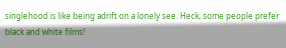singlehood is like being adrift on a lonely see. Heck, some people prefer black and white films!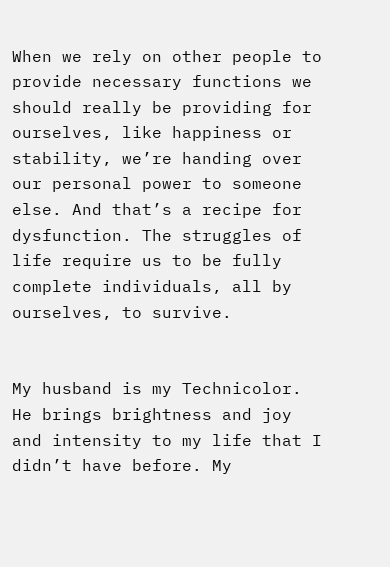When we rely on other people to provide necessary functions we should really be providing for ourselves, like happiness or stability, we’re handing over our personal power to someone else. And that’s a recipe for dysfunction. The struggles of life require us to be fully complete individuals, all by ourselves, to survive.


My husband is my Technicolor. He brings brightness and joy and intensity to my life that I didn’t have before. My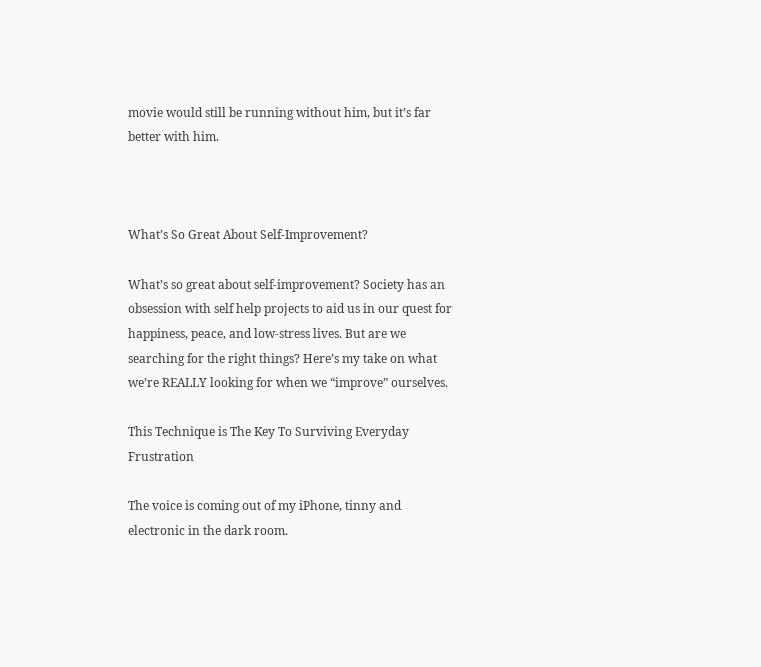movie would still be running without him, but it’s far better with him.



What’s So Great About Self-Improvement?

What’s so great about self-improvement? Society has an obsession with self help projects to aid us in our quest for happiness, peace, and low-stress lives. But are we searching for the right things? Here’s my take on what we’re REALLY looking for when we “improve” ourselves.

This Technique is The Key To Surviving Everyday Frustration

The voice is coming out of my iPhone, tinny and electronic in the dark room.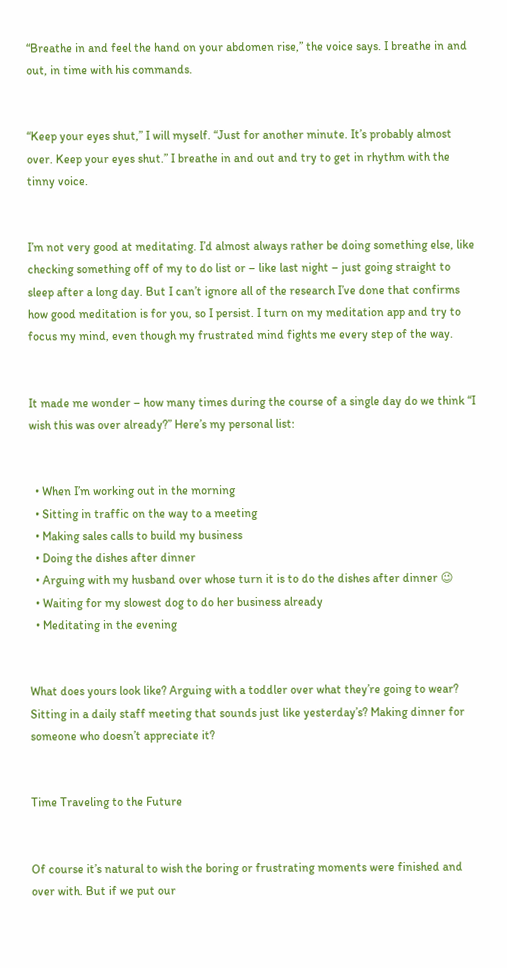“Breathe in and feel the hand on your abdomen rise,” the voice says. I breathe in and out, in time with his commands.


“Keep your eyes shut,” I will myself. “Just for another minute. It’s probably almost over. Keep your eyes shut.” I breathe in and out and try to get in rhythm with the tinny voice.


I’m not very good at meditating. I’d almost always rather be doing something else, like checking something off of my to do list or – like last night – just going straight to sleep after a long day. But I can’t ignore all of the research I’ve done that confirms how good meditation is for you, so I persist. I turn on my meditation app and try to focus my mind, even though my frustrated mind fights me every step of the way.


It made me wonder – how many times during the course of a single day do we think “I wish this was over already?” Here’s my personal list:


  • When I’m working out in the morning
  • Sitting in traffic on the way to a meeting
  • Making sales calls to build my business
  • Doing the dishes after dinner
  • Arguing with my husband over whose turn it is to do the dishes after dinner 😉
  • Waiting for my slowest dog to do her business already
  • Meditating in the evening


What does yours look like? Arguing with a toddler over what they’re going to wear? Sitting in a daily staff meeting that sounds just like yesterday’s? Making dinner for someone who doesn’t appreciate it?


Time Traveling to the Future


Of course it’s natural to wish the boring or frustrating moments were finished and over with. But if we put our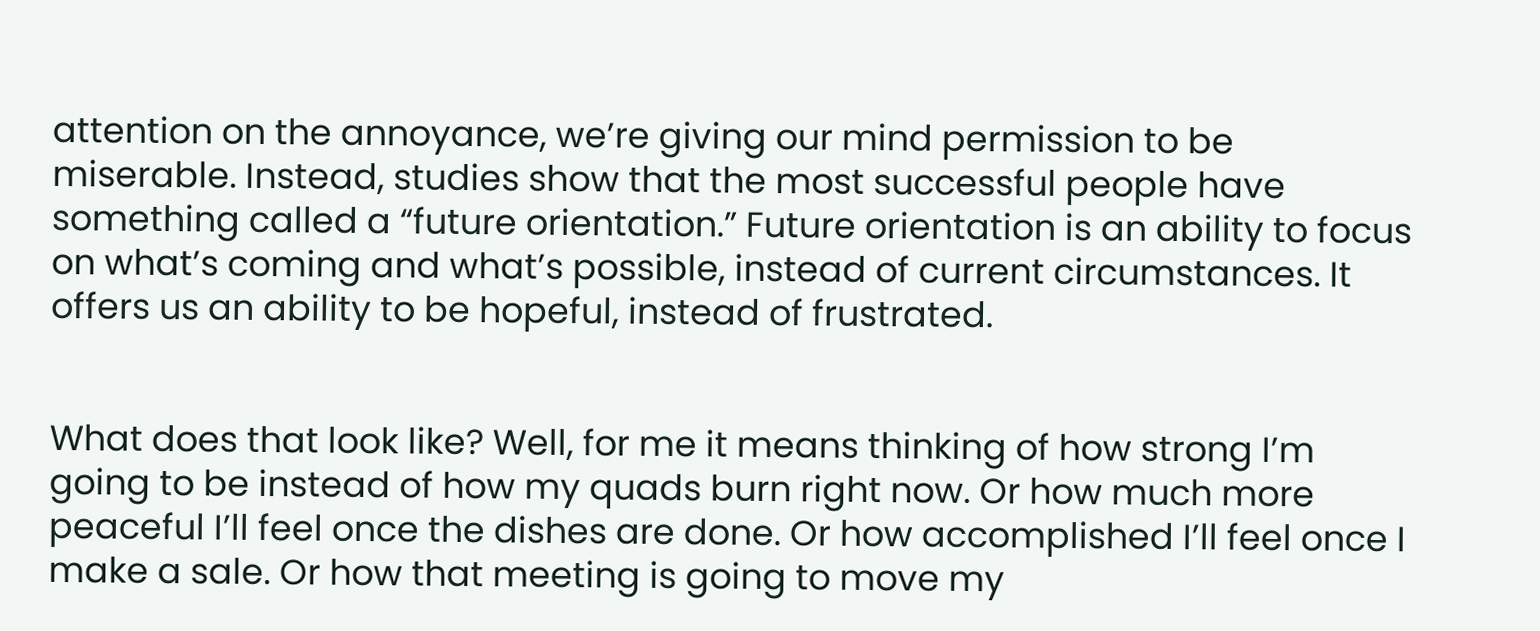attention on the annoyance, we’re giving our mind permission to be miserable. Instead, studies show that the most successful people have something called a “future orientation.” Future orientation is an ability to focus on what’s coming and what’s possible, instead of current circumstances. It offers us an ability to be hopeful, instead of frustrated.


What does that look like? Well, for me it means thinking of how strong I’m going to be instead of how my quads burn right now. Or how much more peaceful I’ll feel once the dishes are done. Or how accomplished I’ll feel once I make a sale. Or how that meeting is going to move my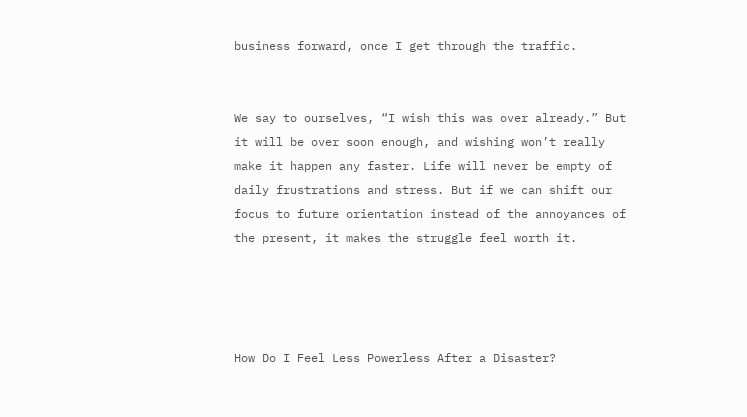business forward, once I get through the traffic.


We say to ourselves, “I wish this was over already.” But it will be over soon enough, and wishing won’t really make it happen any faster. Life will never be empty of daily frustrations and stress. But if we can shift our focus to future orientation instead of the annoyances of the present, it makes the struggle feel worth it.




How Do I Feel Less Powerless After a Disaster?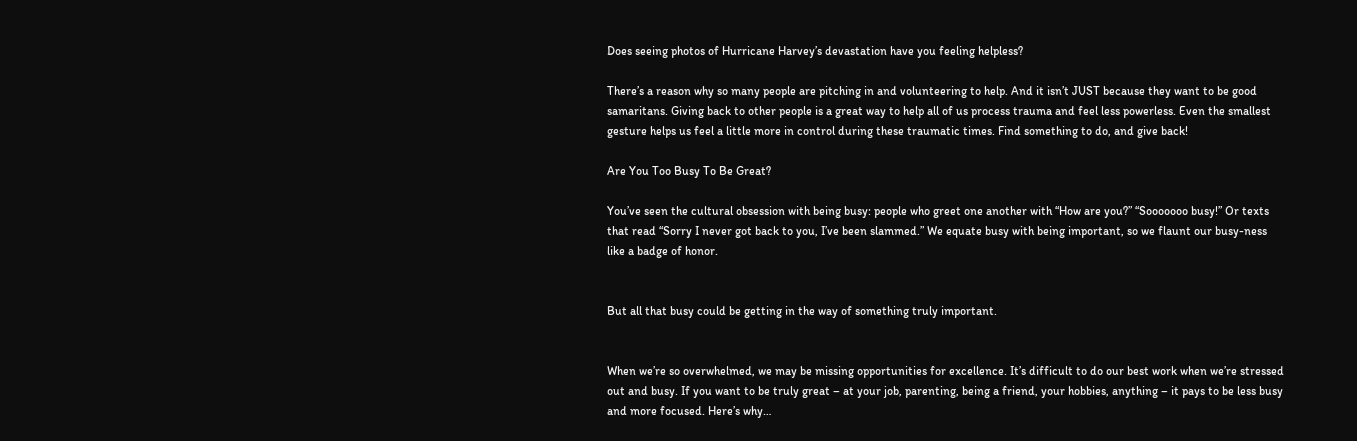Does seeing photos of Hurricane Harvey’s devastation have you feeling helpless?

There’s a reason why so many people are pitching in and volunteering to help. And it isn’t JUST because they want to be good samaritans. Giving back to other people is a great way to help all of us process trauma and feel less powerless. Even the smallest gesture helps us feel a little more in control during these traumatic times. Find something to do, and give back!

Are You Too Busy To Be Great?

You’ve seen the cultural obsession with being busy: people who greet one another with “How are you?” “Sooooooo busy!” Or texts that read “Sorry I never got back to you, I’ve been slammed.” We equate busy with being important, so we flaunt our busy-ness like a badge of honor.


But all that busy could be getting in the way of something truly important.


When we’re so overwhelmed, we may be missing opportunities for excellence. It’s difficult to do our best work when we’re stressed out and busy. If you want to be truly great – at your job, parenting, being a friend, your hobbies, anything – it pays to be less busy and more focused. Here’s why…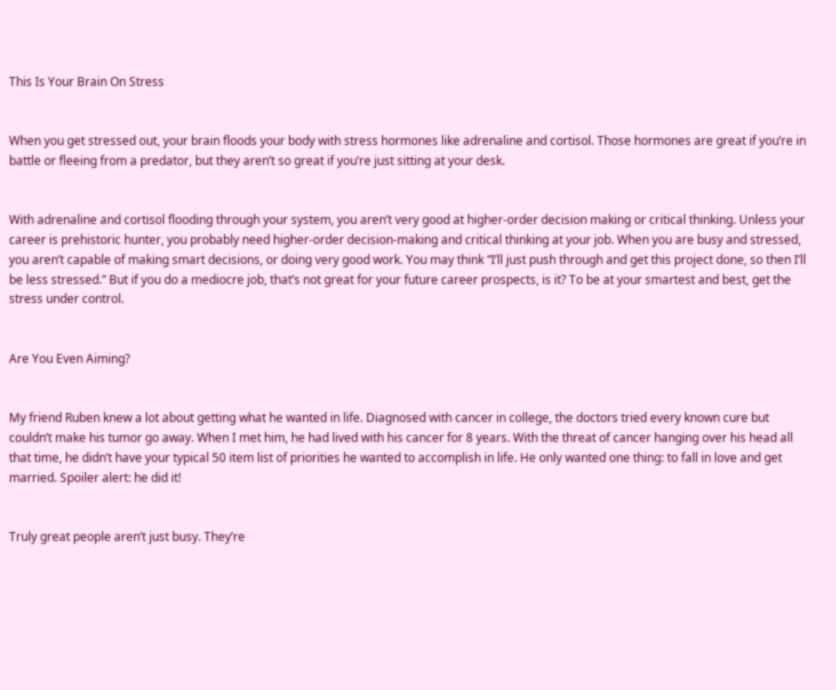This Is Your Brain On Stress


When you get stressed out, your brain floods your body with stress hormones like adrenaline and cortisol. Those hormones are great if you’re in battle or fleeing from a predator, but they aren’t so great if you’re just sitting at your desk.


With adrenaline and cortisol flooding through your system, you aren’t very good at higher-order decision making or critical thinking. Unless your career is prehistoric hunter, you probably need higher-order decision-making and critical thinking at your job. When you are busy and stressed, you aren’t capable of making smart decisions, or doing very good work. You may think “I’ll just push through and get this project done, so then I’ll be less stressed.” But if you do a mediocre job, that’s not great for your future career prospects, is it? To be at your smartest and best, get the stress under control.


Are You Even Aiming?


My friend Ruben knew a lot about getting what he wanted in life. Diagnosed with cancer in college, the doctors tried every known cure but couldn’t make his tumor go away. When I met him, he had lived with his cancer for 8 years. With the threat of cancer hanging over his head all that time, he didn’t have your typical 50 item list of priorities he wanted to accomplish in life. He only wanted one thing: to fall in love and get married. Spoiler alert: he did it!


Truly great people aren’t just busy. They’re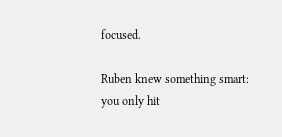focused.

Ruben knew something smart: you only hit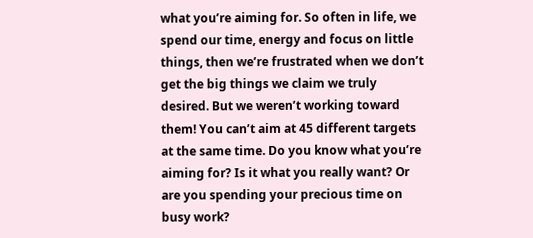what you’re aiming for. So often in life, we spend our time, energy and focus on little things, then we’re frustrated when we don’t get the big things we claim we truly desired. But we weren’t working toward them! You can’t aim at 45 different targets at the same time. Do you know what you’re aiming for? Is it what you really want? Or are you spending your precious time on busy work?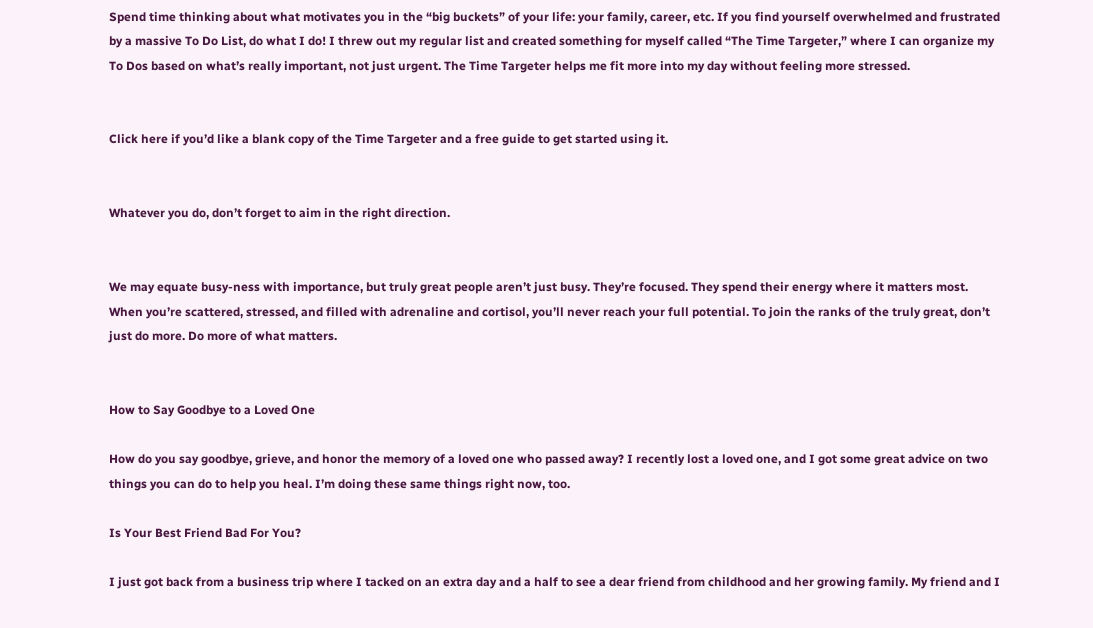Spend time thinking about what motivates you in the “big buckets” of your life: your family, career, etc. If you find yourself overwhelmed and frustrated by a massive To Do List, do what I do! I threw out my regular list and created something for myself called “The Time Targeter,” where I can organize my To Dos based on what’s really important, not just urgent. The Time Targeter helps me fit more into my day without feeling more stressed.


Click here if you’d like a blank copy of the Time Targeter and a free guide to get started using it.


Whatever you do, don’t forget to aim in the right direction.


We may equate busy-ness with importance, but truly great people aren’t just busy. They’re focused. They spend their energy where it matters most. When you’re scattered, stressed, and filled with adrenaline and cortisol, you’ll never reach your full potential. To join the ranks of the truly great, don’t just do more. Do more of what matters.


How to Say Goodbye to a Loved One

How do you say goodbye, grieve, and honor the memory of a loved one who passed away? I recently lost a loved one, and I got some great advice on two things you can do to help you heal. I’m doing these same things right now, too.

Is Your Best Friend Bad For You?

I just got back from a business trip where I tacked on an extra day and a half to see a dear friend from childhood and her growing family. My friend and I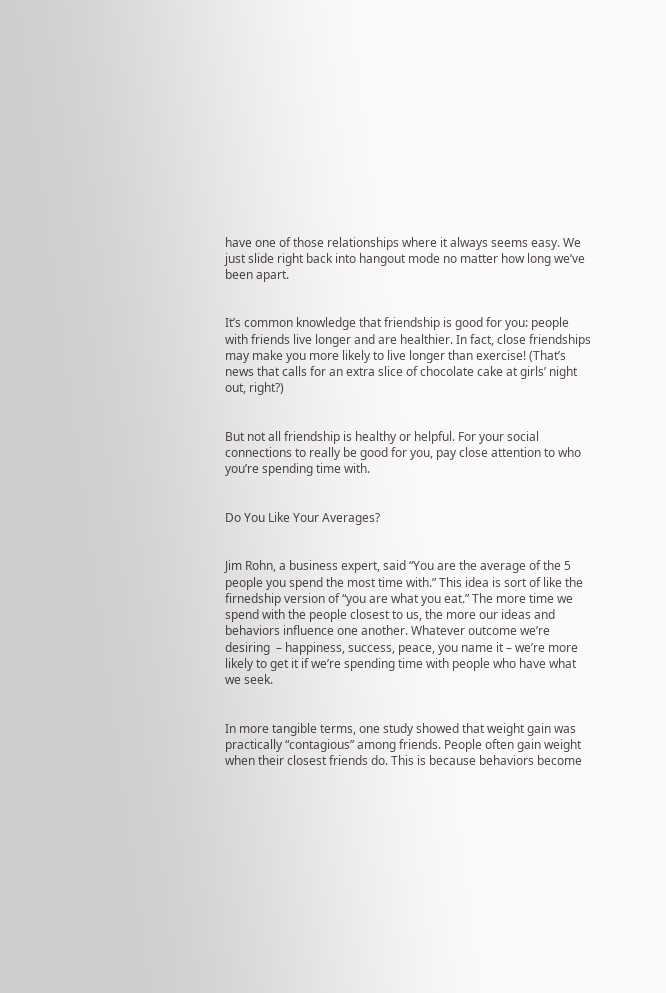have one of those relationships where it always seems easy. We just slide right back into hangout mode no matter how long we’ve been apart.


It’s common knowledge that friendship is good for you: people with friends live longer and are healthier. In fact, close friendships may make you more likely to live longer than exercise! (That’s news that calls for an extra slice of chocolate cake at girls’ night out, right?)


But not all friendship is healthy or helpful. For your social connections to really be good for you, pay close attention to who you’re spending time with.


Do You Like Your Averages?


Jim Rohn, a business expert, said “You are the average of the 5 people you spend the most time with.” This idea is sort of like the firnedship version of “you are what you eat.” The more time we spend with the people closest to us, the more our ideas and behaviors influence one another. Whatever outcome we’re desiring  – happiness, success, peace, you name it – we’re more likely to get it if we’re spending time with people who have what we seek.


In more tangible terms, one study showed that weight gain was practically “contagious” among friends. People often gain weight when their closest friends do. This is because behaviors become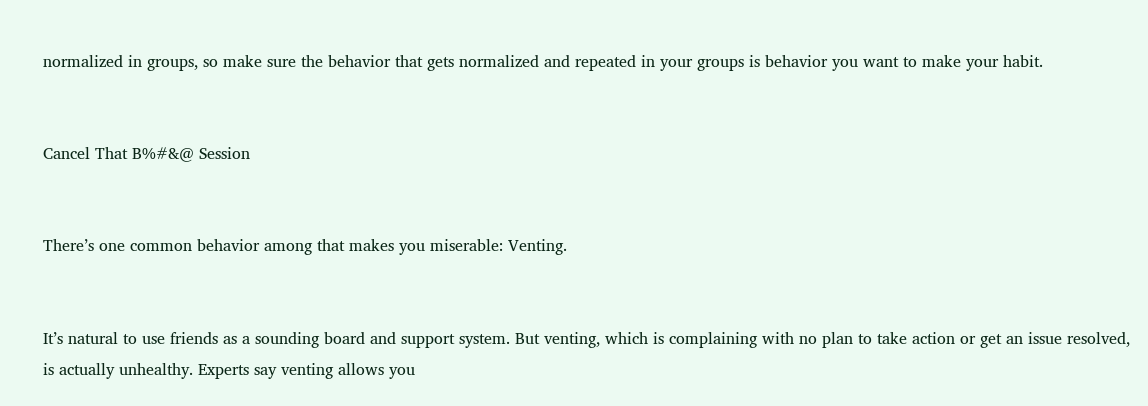normalized in groups, so make sure the behavior that gets normalized and repeated in your groups is behavior you want to make your habit.


Cancel That B%#&@ Session


There’s one common behavior among that makes you miserable: Venting.


It’s natural to use friends as a sounding board and support system. But venting, which is complaining with no plan to take action or get an issue resolved, is actually unhealthy. Experts say venting allows you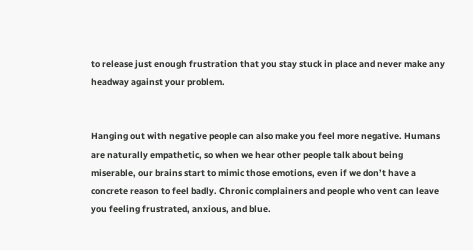to release just enough frustration that you stay stuck in place and never make any headway against your problem.


Hanging out with negative people can also make you feel more negative. Humans are naturally empathetic, so when we hear other people talk about being miserable, our brains start to mimic those emotions, even if we don’t have a concrete reason to feel badly. Chronic complainers and people who vent can leave you feeling frustrated, anxious, and blue.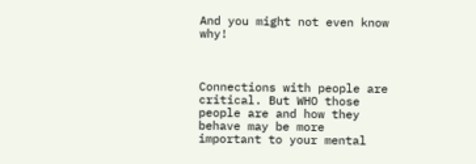And you might not even know why!



Connections with people are critical. But WHO those people are and how they behave may be more important to your mental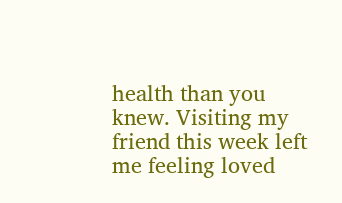health than you knew. Visiting my friend this week left me feeling loved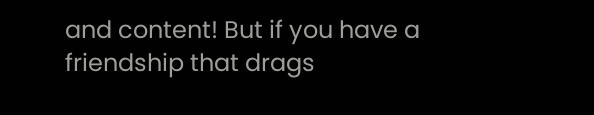and content! But if you have a friendship that drags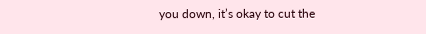you down, it’s okay to cut the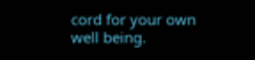cord for your own well being.